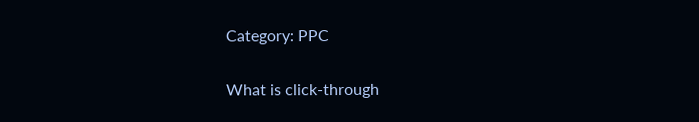Category: PPC

What is click-through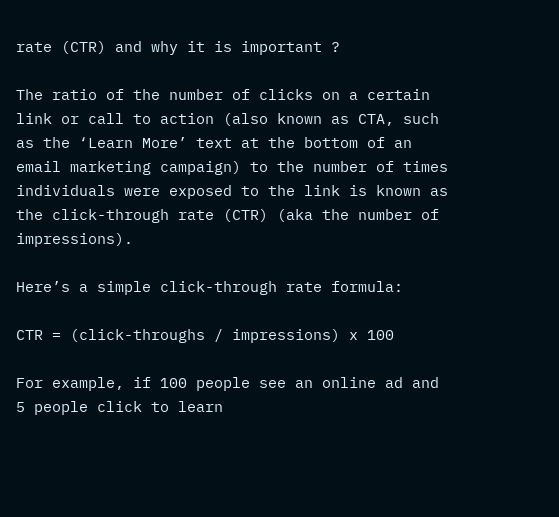rate (CTR) and why it is important ?

The ratio of the number of clicks on a certain link or call to action (also known as CTA, such as the ‘Learn More’ text at the bottom of an email marketing campaign) to the number of times individuals were exposed to the link is known as the click-through rate (CTR) (aka the number of impressions).

Here’s a simple click-through rate formula:

CTR = (click-throughs / impressions) x 100

For example, if 100 people see an online ad and 5 people click to learn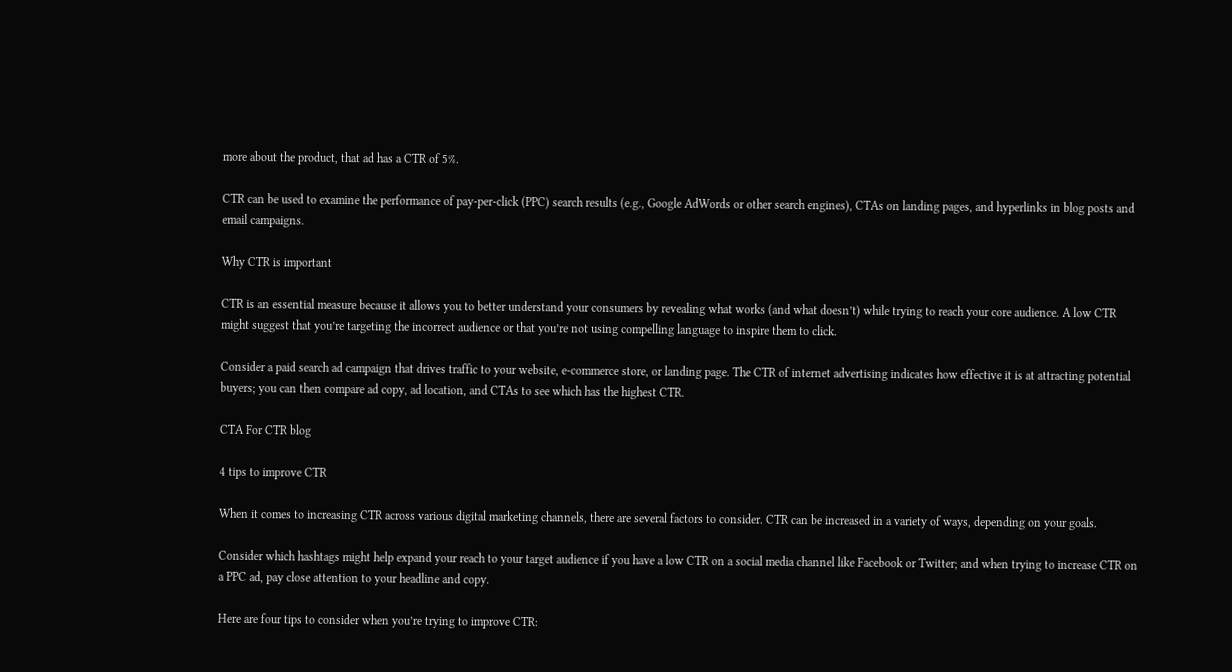more about the product, that ad has a CTR of 5%.

CTR can be used to examine the performance of pay-per-click (PPC) search results (e.g., Google AdWords or other search engines), CTAs on landing pages, and hyperlinks in blog posts and email campaigns.

Why CTR is important

CTR is an essential measure because it allows you to better understand your consumers by revealing what works (and what doesn’t) while trying to reach your core audience. A low CTR might suggest that you’re targeting the incorrect audience or that you’re not using compelling language to inspire them to click.

Consider a paid search ad campaign that drives traffic to your website, e-commerce store, or landing page. The CTR of internet advertising indicates how effective it is at attracting potential buyers; you can then compare ad copy, ad location, and CTAs to see which has the highest CTR.

CTA For CTR blog

4 tips to improve CTR

When it comes to increasing CTR across various digital marketing channels, there are several factors to consider. CTR can be increased in a variety of ways, depending on your goals.

Consider which hashtags might help expand your reach to your target audience if you have a low CTR on a social media channel like Facebook or Twitter; and when trying to increase CTR on a PPC ad, pay close attention to your headline and copy.

Here are four tips to consider when you’re trying to improve CTR: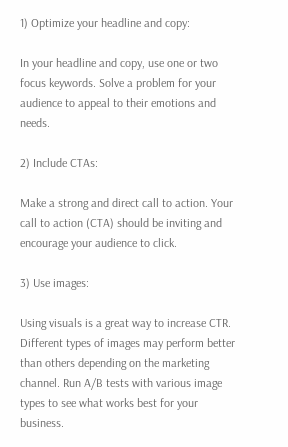1) Optimize your headline and copy:

In your headline and copy, use one or two focus keywords. Solve a problem for your audience to appeal to their emotions and needs.

2) Include CTAs:

Make a strong and direct call to action. Your call to action (CTA) should be inviting and encourage your audience to click.

3) Use images:

Using visuals is a great way to increase CTR. Different types of images may perform better than others depending on the marketing channel. Run A/B tests with various image types to see what works best for your business.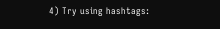4) Try using hashtags: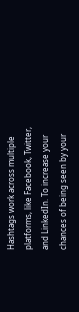Hashtags work across multiple platforms, like Facebook, Twitter, and LinkedIn. To increase your chances of being seen by your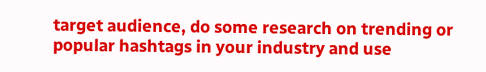target audience, do some research on trending or popular hashtags in your industry and use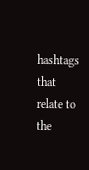hashtags that relate to the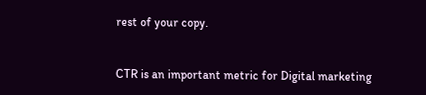rest of your copy.


CTR is an important metric for Digital marketing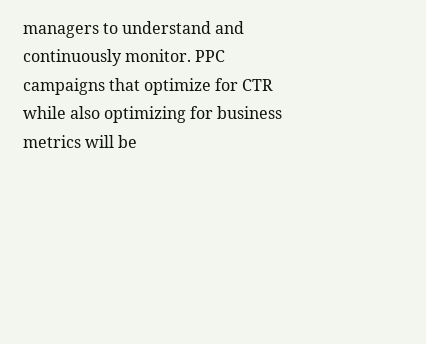managers to understand and continuously monitor. PPC campaigns that optimize for CTR while also optimizing for business metrics will be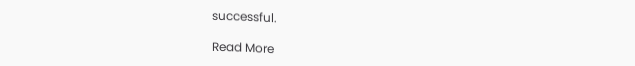successful.

Read More